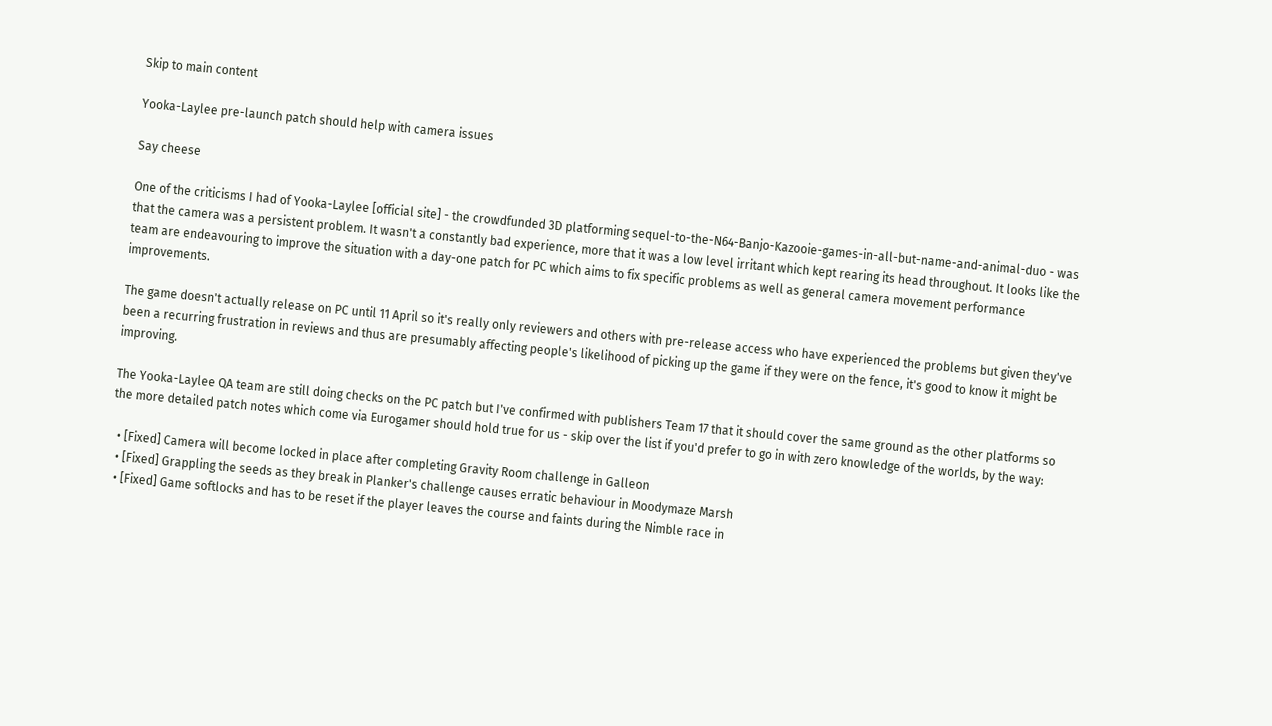Skip to main content

Yooka-Laylee pre-launch patch should help with camera issues

Say cheese

One of the criticisms I had of Yooka-Laylee [official site] - the crowdfunded 3D platforming sequel-to-the-N64-Banjo-Kazooie-games-in-all-but-name-and-animal-duo - was that the camera was a persistent problem. It wasn't a constantly bad experience, more that it was a low level irritant which kept rearing its head throughout. It looks like the team are endeavouring to improve the situation with a day-one patch for PC which aims to fix specific problems as well as general camera movement performance improvements.

The game doesn't actually release on PC until 11 April so it's really only reviewers and others with pre-release access who have experienced the problems but given they've been a recurring frustration in reviews and thus are presumably affecting people's likelihood of picking up the game if they were on the fence, it's good to know it might be improving.

The Yooka-Laylee QA team are still doing checks on the PC patch but I've confirmed with publishers Team 17 that it should cover the same ground as the other platforms so the more detailed patch notes which come via Eurogamer should hold true for us - skip over the list if you'd prefer to go in with zero knowledge of the worlds, by the way:

  • [Fixed] Camera will become locked in place after completing Gravity Room challenge in Galleon
  • [Fixed] Grappling the seeds as they break in Planker's challenge causes erratic behaviour in Moodymaze Marsh
  • [Fixed] Game softlocks and has to be reset if the player leaves the course and faints during the Nimble race in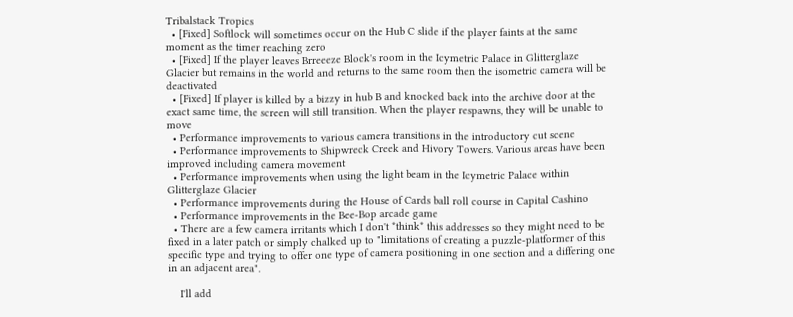Tribalstack Tropics
  • [Fixed] Softlock will sometimes occur on the Hub C slide if the player faints at the same moment as the timer reaching zero
  • [Fixed] If the player leaves Brreeeze Block's room in the Icymetric Palace in Glitterglaze Glacier but remains in the world and returns to the same room then the isometric camera will be deactivated
  • [Fixed] If player is killed by a bizzy in hub B and knocked back into the archive door at the exact same time, the screen will still transition. When the player respawns, they will be unable to move
  • Performance improvements to various camera transitions in the introductory cut scene
  • Performance improvements to Shipwreck Creek and Hivory Towers. Various areas have been improved including camera movement
  • Performance improvements when using the light beam in the Icymetric Palace within Glitterglaze Glacier
  • Performance improvements during the House of Cards ball roll course in Capital Cashino
  • Performance improvements in the Bee-Bop arcade game
  • There are a few camera irritants which I don't *think* this addresses so they might need to be fixed in a later patch or simply chalked up to "limitations of creating a puzzle-platformer of this specific type and trying to offer one type of camera positioning in one section and a differing one in an adjacent area".

    I'll add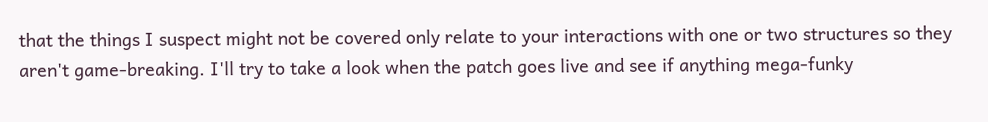that the things I suspect might not be covered only relate to your interactions with one or two structures so they aren't game-breaking. I'll try to take a look when the patch goes live and see if anything mega-funky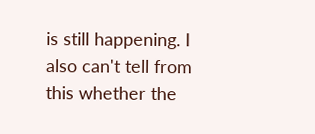is still happening. I also can't tell from this whether the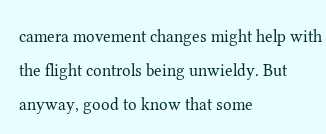camera movement changes might help with the flight controls being unwieldy. But anyway, good to know that some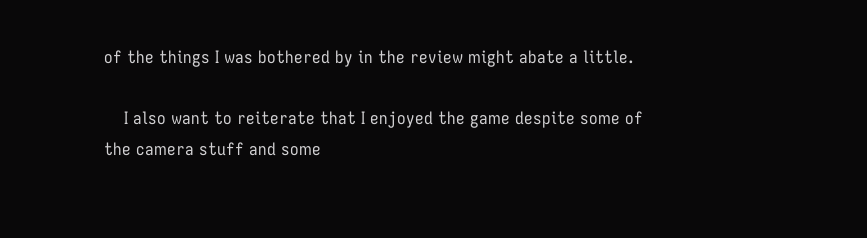of the things I was bothered by in the review might abate a little.

    I also want to reiterate that I enjoyed the game despite some of the camera stuff and some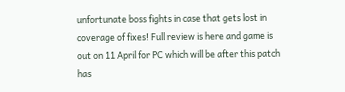unfortunate boss fights in case that gets lost in coverage of fixes! Full review is here and game is out on 11 April for PC which will be after this patch has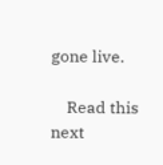gone live.

    Read this next